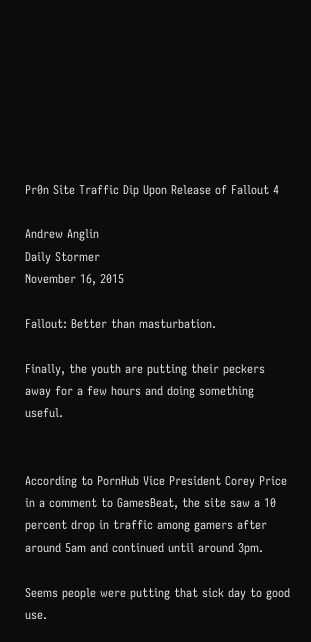Pr0n Site Traffic Dip Upon Release of Fallout 4

Andrew Anglin
Daily Stormer
November 16, 2015

Fallout: Better than masturbation.

Finally, the youth are putting their peckers away for a few hours and doing something useful.


According to PornHub Vice President Corey Price in a comment to GamesBeat, the site saw a 10 percent drop in traffic among gamers after around 5am and continued until around 3pm.

Seems people were putting that sick day to good use.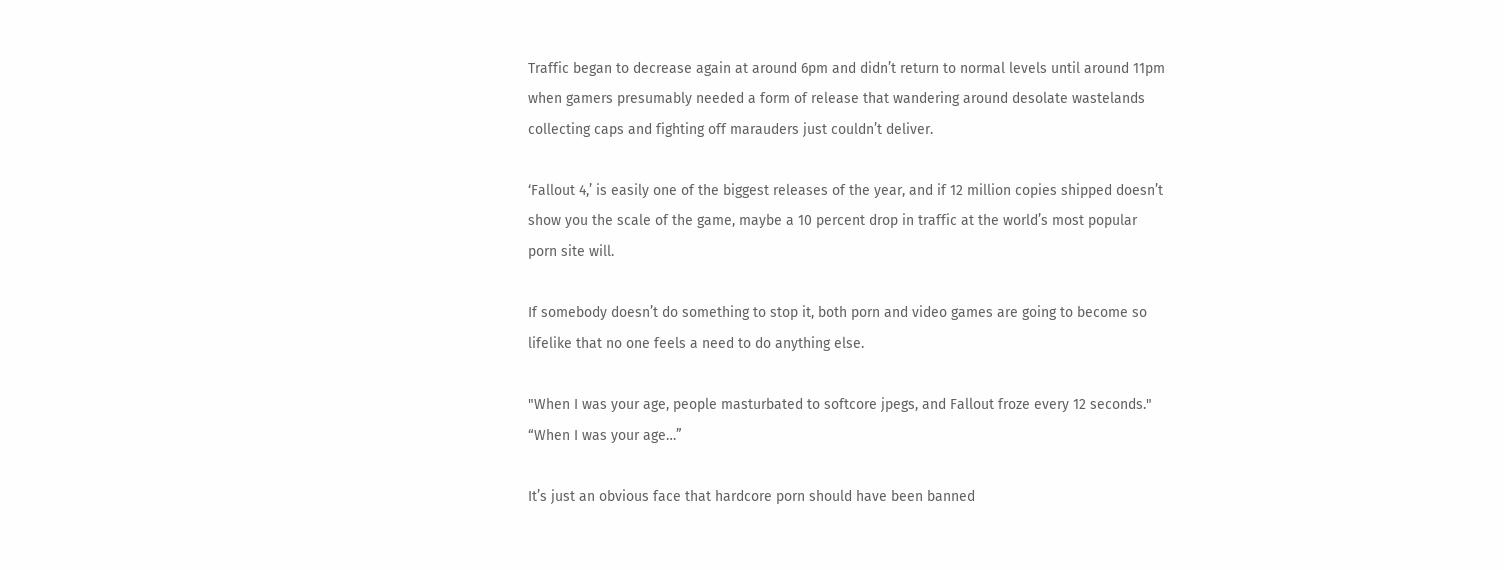Traffic began to decrease again at around 6pm and didn’t return to normal levels until around 11pm when gamers presumably needed a form of release that wandering around desolate wastelands collecting caps and fighting off marauders just couldn’t deliver.

‘Fallout 4,’ is easily one of the biggest releases of the year, and if 12 million copies shipped doesn’t show you the scale of the game, maybe a 10 percent drop in traffic at the world’s most popular porn site will.

If somebody doesn’t do something to stop it, both porn and video games are going to become so lifelike that no one feels a need to do anything else.

"When I was your age, people masturbated to softcore jpegs, and Fallout froze every 12 seconds."
“When I was your age…”

It’s just an obvious face that hardcore porn should have been banned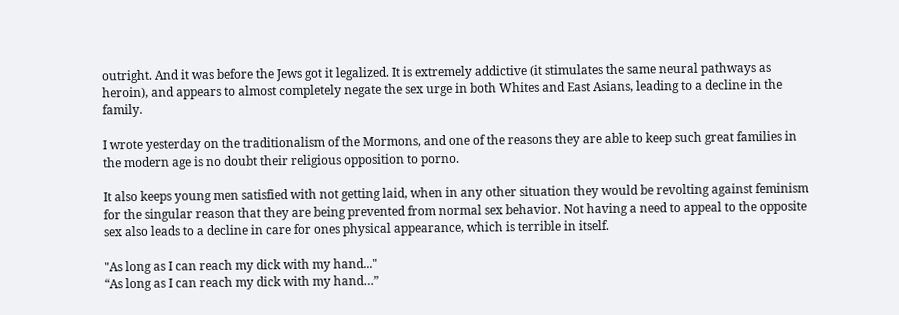outright. And it was before the Jews got it legalized. It is extremely addictive (it stimulates the same neural pathways as heroin), and appears to almost completely negate the sex urge in both Whites and East Asians, leading to a decline in the family.

I wrote yesterday on the traditionalism of the Mormons, and one of the reasons they are able to keep such great families in the modern age is no doubt their religious opposition to porno.

It also keeps young men satisfied with not getting laid, when in any other situation they would be revolting against feminism for the singular reason that they are being prevented from normal sex behavior. Not having a need to appeal to the opposite sex also leads to a decline in care for ones physical appearance, which is terrible in itself.

"As long as I can reach my dick with my hand..."
“As long as I can reach my dick with my hand…”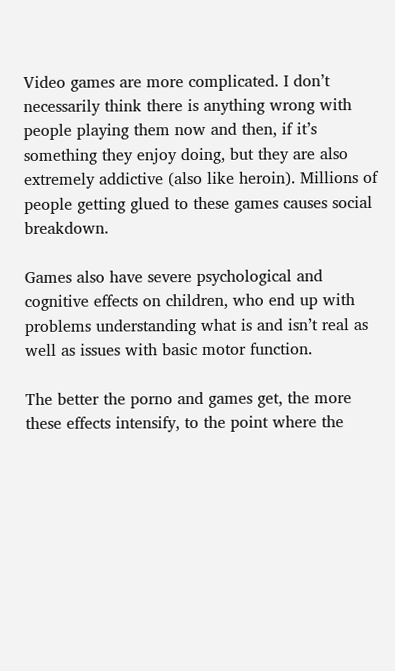Video games are more complicated. I don’t necessarily think there is anything wrong with people playing them now and then, if it’s something they enjoy doing, but they are also extremely addictive (also like heroin). Millions of people getting glued to these games causes social breakdown.

Games also have severe psychological and cognitive effects on children, who end up with problems understanding what is and isn’t real as well as issues with basic motor function.

The better the porno and games get, the more these effects intensify, to the point where the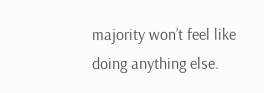majority won’t feel like doing anything else.